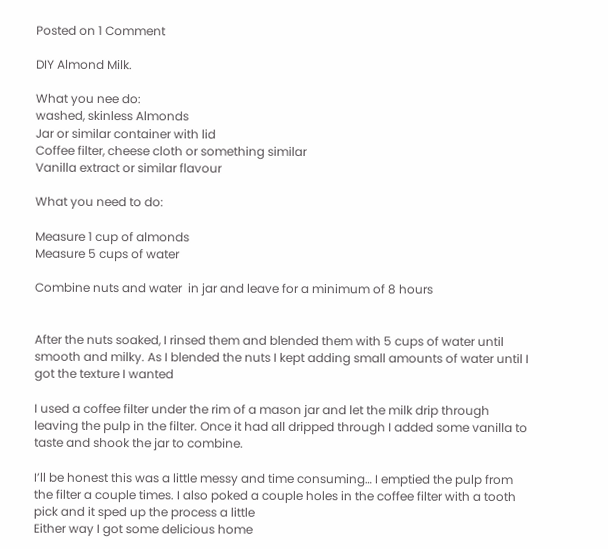Posted on 1 Comment

DIY Almond Milk.

What you nee do:
washed, skinless Almonds
Jar or similar container with lid
Coffee filter, cheese cloth or something similar
Vanilla extract or similar flavour

What you need to do:

Measure 1 cup of almonds
Measure 5 cups of water

Combine nuts and water  in jar and leave for a minimum of 8 hours


After the nuts soaked, I rinsed them and blended them with 5 cups of water until smooth and milky. As I blended the nuts I kept adding small amounts of water until I got the texture I wanted

I used a coffee filter under the rim of a mason jar and let the milk drip through leaving the pulp in the filter. Once it had all dripped through I added some vanilla to taste and shook the jar to combine.

I’ll be honest this was a little messy and time consuming… I emptied the pulp from the filter a couple times. I also poked a couple holes in the coffee filter with a tooth pick and it sped up the process a little
Either way I got some delicious home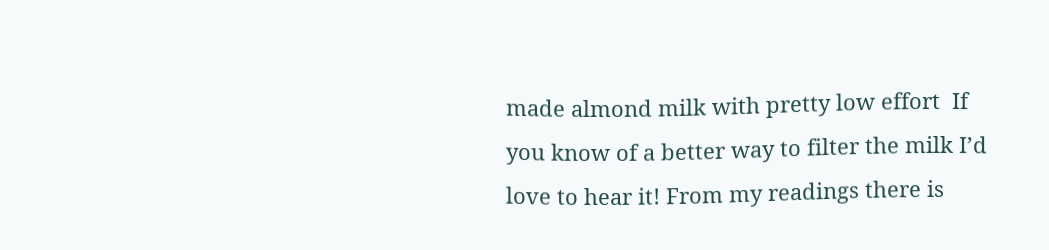made almond milk with pretty low effort  If you know of a better way to filter the milk I’d love to hear it! From my readings there is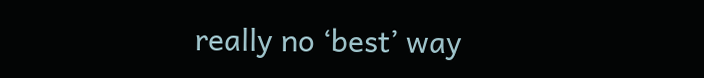really no ‘best’ way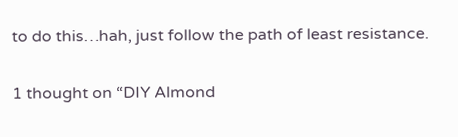to do this…hah, just follow the path of least resistance.


1 thought on “DIY Almond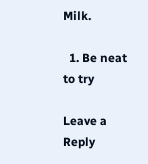Milk.

  1. Be neat to try

Leave a Reply